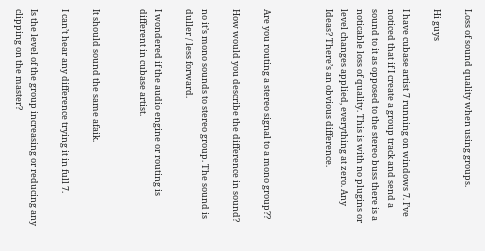Loss of sound quality when using groups.

Hi guys

I have cubase artist 7 running on windows 7. I’ve noticed that if I create a group track and send a sound to it as opposed to the stereo buss there is a noticable loss of quality. This is with no plugins or level changes applied, everything at zero. Any Ideas? There’s an obvious difference.



Are you routing a stereo signal to a mono group??

How would you describe the difference in sound?

no it’s mono sounds to stereo group. The sound is duller / less forward.

I wondered if the audio engine or routing is different in cubase artist.


It should sound the same afaik.

I can’t hear any difference trying it in full 7.

Is the level of the group increasing or reducing any clipping on the master?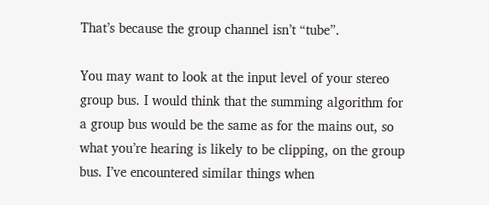That’s because the group channel isn’t “tube”.

You may want to look at the input level of your stereo group bus. I would think that the summing algorithm for a group bus would be the same as for the mains out, so what you’re hearing is likely to be clipping, on the group bus. I’ve encountered similar things when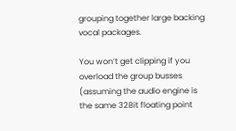grouping together large backing vocal packages.

You won’t get clipping if you overload the group busses (assuming the audio engine is the same 32Bit floating point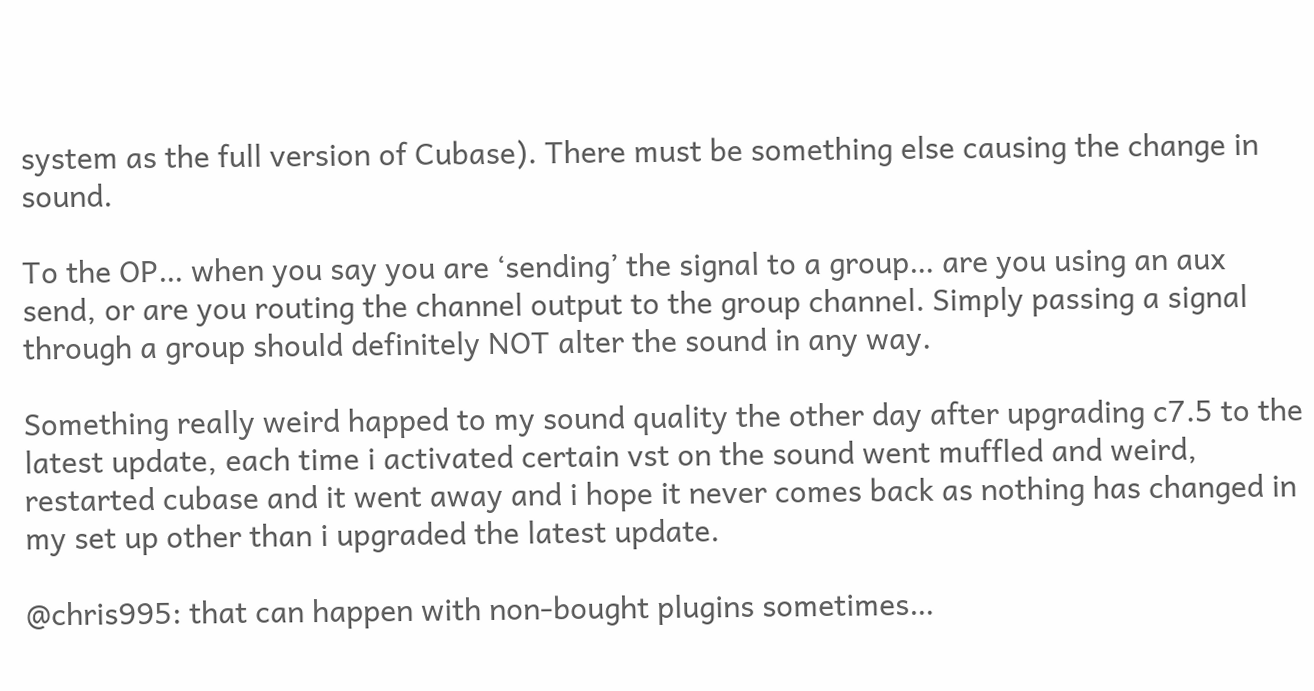system as the full version of Cubase). There must be something else causing the change in sound.

To the OP… when you say you are ‘sending’ the signal to a group… are you using an aux send, or are you routing the channel output to the group channel. Simply passing a signal through a group should definitely NOT alter the sound in any way.

Something really weird happed to my sound quality the other day after upgrading c7.5 to the latest update, each time i activated certain vst on the sound went muffled and weird, restarted cubase and it went away and i hope it never comes back as nothing has changed in my set up other than i upgraded the latest update.

@chris995: that can happen with non-bought plugins sometimes…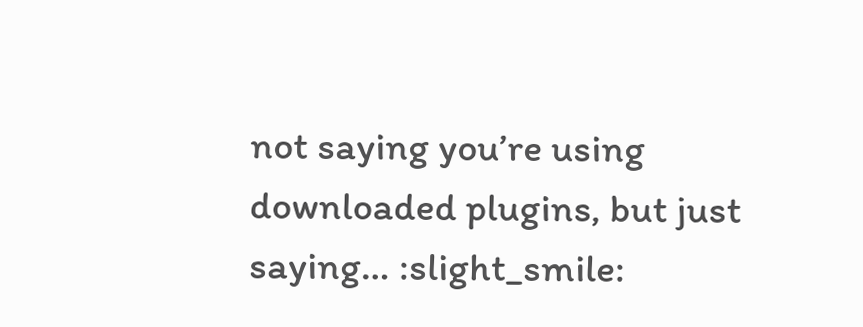not saying you’re using downloaded plugins, but just saying… :slight_smile: